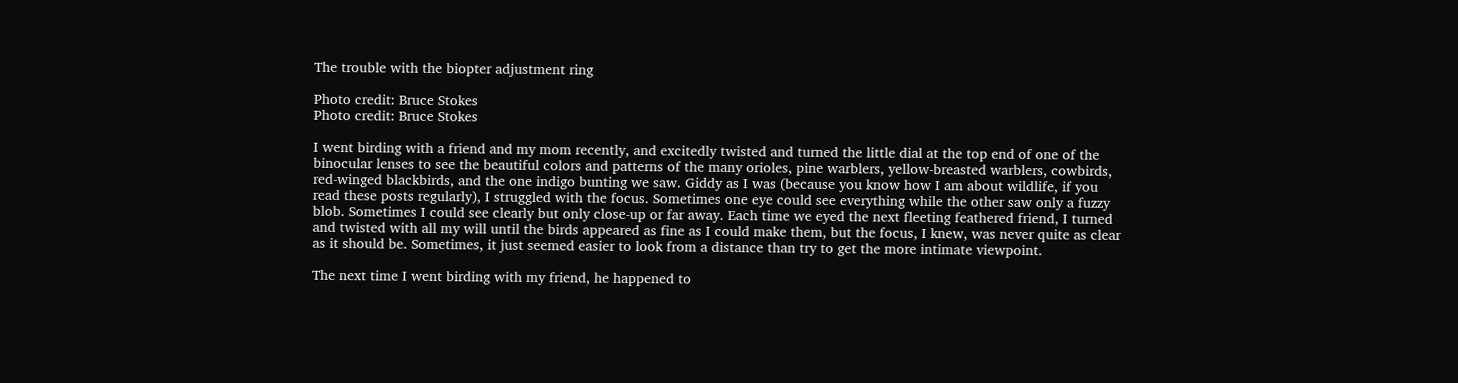The trouble with the biopter adjustment ring

Photo credit: Bruce Stokes
Photo credit: Bruce Stokes

I went birding with a friend and my mom recently, and excitedly twisted and turned the little dial at the top end of one of the binocular lenses to see the beautiful colors and patterns of the many orioles, pine warblers, yellow-breasted warblers, cowbirds, red-winged blackbirds, and the one indigo bunting we saw. Giddy as I was (because you know how I am about wildlife, if you read these posts regularly), I struggled with the focus. Sometimes one eye could see everything while the other saw only a fuzzy blob. Sometimes I could see clearly but only close-up or far away. Each time we eyed the next fleeting feathered friend, I turned and twisted with all my will until the birds appeared as fine as I could make them, but the focus, I knew, was never quite as clear as it should be. Sometimes, it just seemed easier to look from a distance than try to get the more intimate viewpoint.

The next time I went birding with my friend, he happened to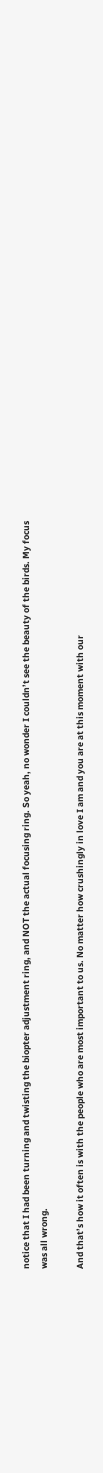notice that I had been turning and twisting the biopter adjustment ring, and NOT the actual focusing ring. So yeah, no wonder I couldn’t see the beauty of the birds. My focus was all wrong.

And that’s how it often is with the people who are most important to us. No matter how crushingly in love I am and you are at this moment with our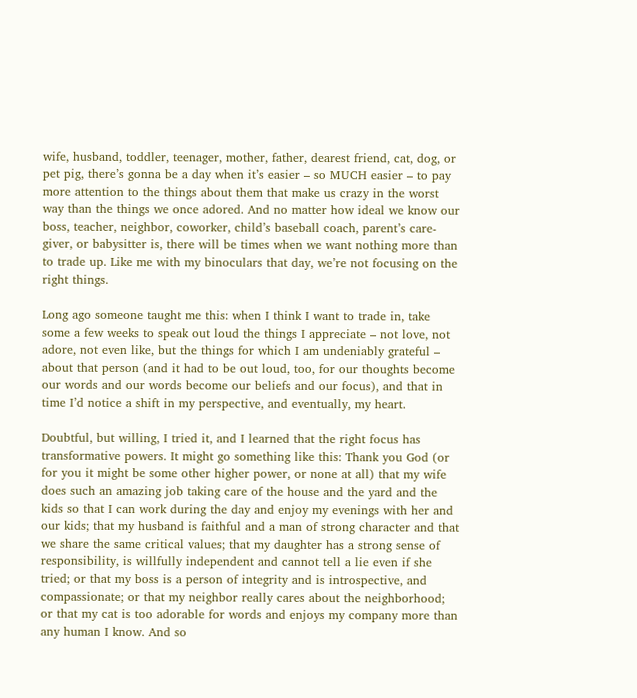wife, husband, toddler, teenager, mother, father, dearest friend, cat, dog, or pet pig, there’s gonna be a day when it’s easier – so MUCH easier – to pay more attention to the things about them that make us crazy in the worst way than the things we once adored. And no matter how ideal we know our boss, teacher, neighbor, coworker, child’s baseball coach, parent’s care-giver, or babysitter is, there will be times when we want nothing more than to trade up. Like me with my binoculars that day, we’re not focusing on the right things.

Long ago someone taught me this: when I think I want to trade in, take some a few weeks to speak out loud the things I appreciate – not love, not adore, not even like, but the things for which I am undeniably grateful – about that person (and it had to be out loud, too, for our thoughts become our words and our words become our beliefs and our focus), and that in time I’d notice a shift in my perspective, and eventually, my heart.

Doubtful, but willing, I tried it, and I learned that the right focus has transformative powers. It might go something like this: Thank you God (or for you it might be some other higher power, or none at all) that my wife does such an amazing job taking care of the house and the yard and the kids so that I can work during the day and enjoy my evenings with her and our kids; that my husband is faithful and a man of strong character and that we share the same critical values; that my daughter has a strong sense of responsibility, is willfully independent and cannot tell a lie even if she tried; or that my boss is a person of integrity and is introspective, and compassionate; or that my neighbor really cares about the neighborhood; or that my cat is too adorable for words and enjoys my company more than any human I know. And so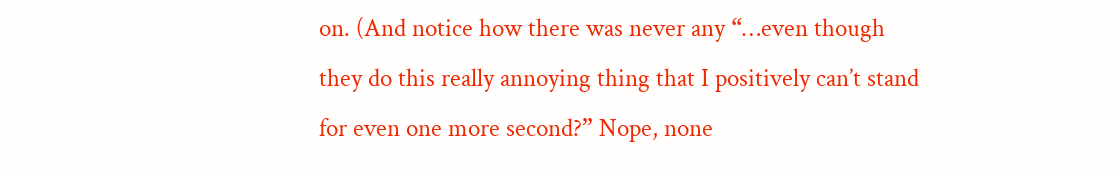on. (And notice how there was never any “…even though they do this really annoying thing that I positively can’t stand for even one more second?” Nope, none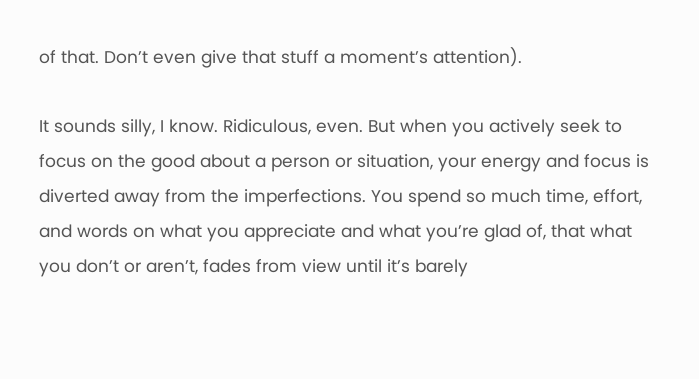of that. Don’t even give that stuff a moment’s attention).

It sounds silly, I know. Ridiculous, even. But when you actively seek to focus on the good about a person or situation, your energy and focus is diverted away from the imperfections. You spend so much time, effort, and words on what you appreciate and what you’re glad of, that what you don’t or aren’t, fades from view until it’s barely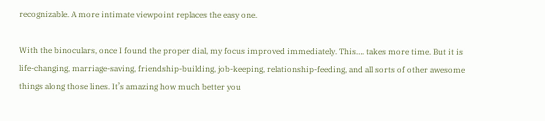recognizable. A more intimate viewpoint replaces the easy one.

With the binoculars, once I found the proper dial, my focus improved immediately. This…. takes more time. But it is life-changing, marriage-saving, friendship-building, job-keeping, relationship-feeding, and all sorts of other awesome things along those lines. It’s amazing how much better you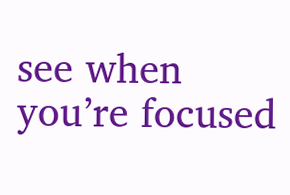see when you’re focused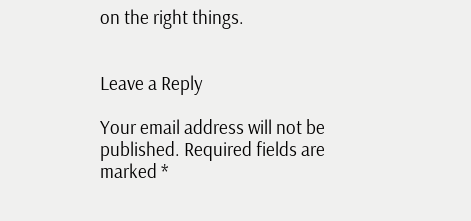on the right things.


Leave a Reply

Your email address will not be published. Required fields are marked *